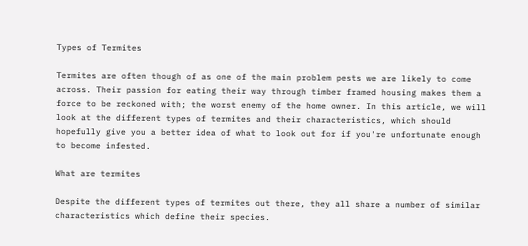Types of Termites

Termites are often though of as one of the main problem pests we are likely to come across. Their passion for eating their way through timber framed housing makes them a force to be reckoned with; the worst enemy of the home owner. In this article, we will look at the different types of termites and their characteristics, which should hopefully give you a better idea of what to look out for if you're unfortunate enough to become infested.

What are termites

Despite the different types of termites out there, they all share a number of similar characteristics which define their species.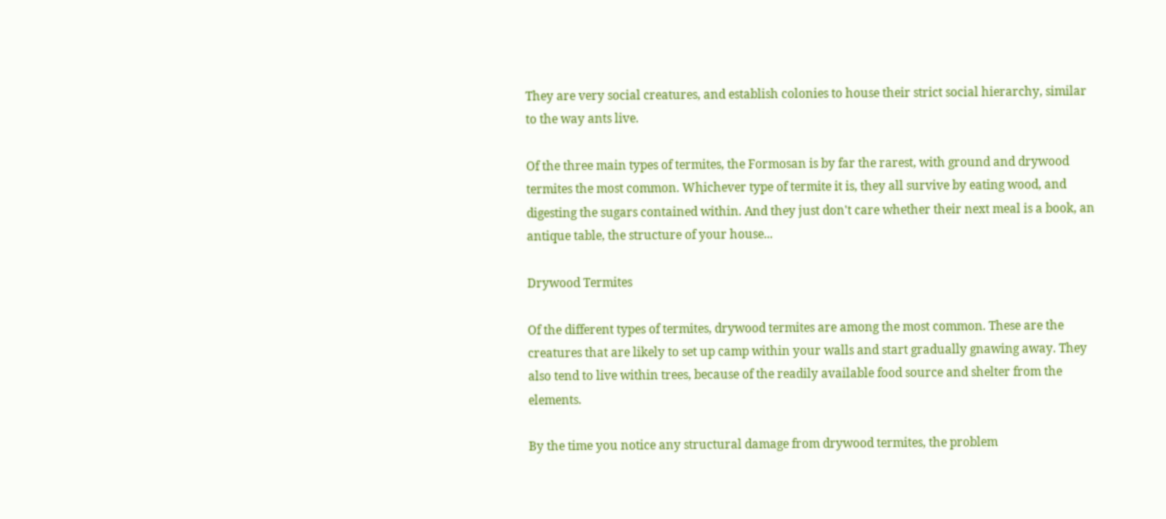They are very social creatures, and establish colonies to house their strict social hierarchy, similar to the way ants live.

Of the three main types of termites, the Formosan is by far the rarest, with ground and drywood termites the most common. Whichever type of termite it is, they all survive by eating wood, and digesting the sugars contained within. And they just don't care whether their next meal is a book, an antique table, the structure of your house...

Drywood Termites

Of the different types of termites, drywood termites are among the most common. These are the creatures that are likely to set up camp within your walls and start gradually gnawing away. They also tend to live within trees, because of the readily available food source and shelter from the elements.

By the time you notice any structural damage from drywood termites, the problem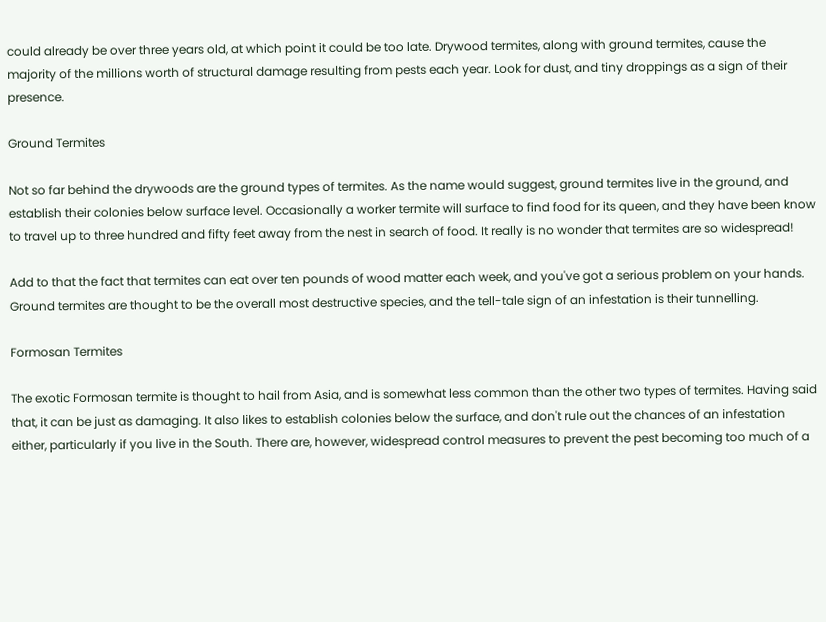could already be over three years old, at which point it could be too late. Drywood termites, along with ground termites, cause the majority of the millions worth of structural damage resulting from pests each year. Look for dust, and tiny droppings as a sign of their presence.

Ground Termites

Not so far behind the drywoods are the ground types of termites. As the name would suggest, ground termites live in the ground, and establish their colonies below surface level. Occasionally a worker termite will surface to find food for its queen, and they have been know to travel up to three hundred and fifty feet away from the nest in search of food. It really is no wonder that termites are so widespread!

Add to that the fact that termites can eat over ten pounds of wood matter each week, and you've got a serious problem on your hands. Ground termites are thought to be the overall most destructive species, and the tell-tale sign of an infestation is their tunnelling.

Formosan Termites

The exotic Formosan termite is thought to hail from Asia, and is somewhat less common than the other two types of termites. Having said that, it can be just as damaging. It also likes to establish colonies below the surface, and don't rule out the chances of an infestation either, particularly if you live in the South. There are, however, widespread control measures to prevent the pest becoming too much of a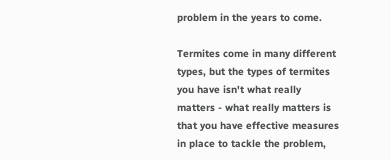problem in the years to come.

Termites come in many different types, but the types of termites you have isn't what really matters - what really matters is that you have effective measures in place to tackle the problem,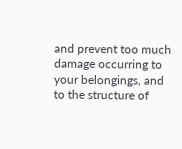and prevent too much damage occurring to your belongings, and to the structure of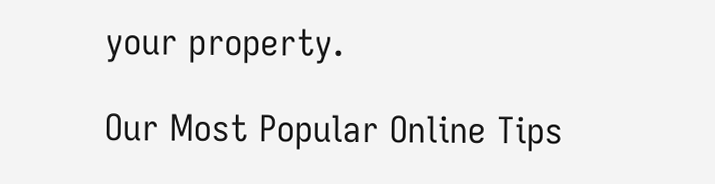your property.

Our Most Popular Online Tips